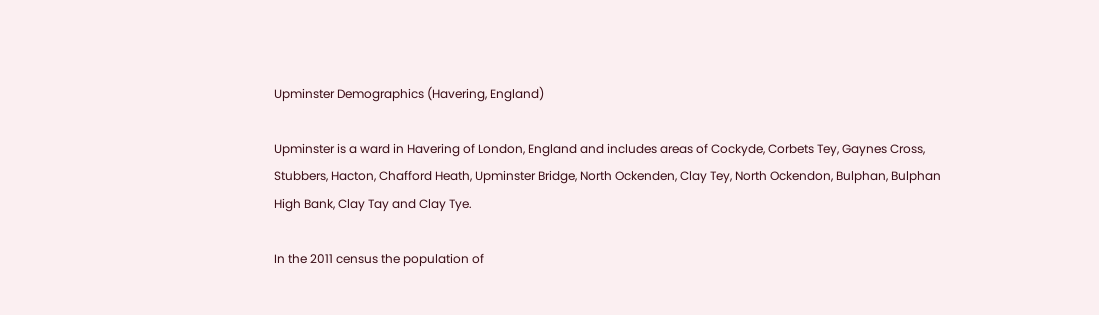Upminster Demographics (Havering, England)

Upminster is a ward in Havering of London, England and includes areas of Cockyde, Corbets Tey, Gaynes Cross, Stubbers, Hacton, Chafford Heath, Upminster Bridge, North Ockenden, Clay Tey, North Ockendon, Bulphan, Bulphan High Bank, Clay Tay and Clay Tye.

In the 2011 census the population of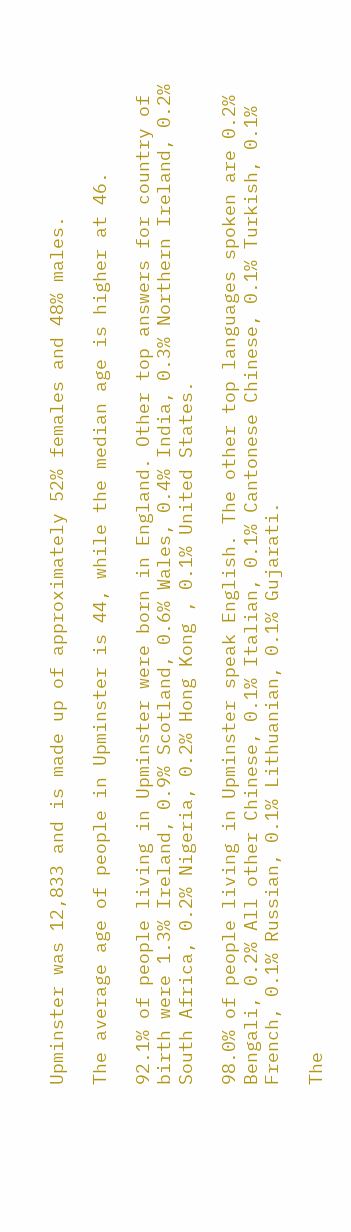Upminster was 12,833 and is made up of approximately 52% females and 48% males.

The average age of people in Upminster is 44, while the median age is higher at 46.

92.1% of people living in Upminster were born in England. Other top answers for country of birth were 1.3% Ireland, 0.9% Scotland, 0.6% Wales, 0.4% India, 0.3% Northern Ireland, 0.2% South Africa, 0.2% Nigeria, 0.2% Hong Kong , 0.1% United States.

98.0% of people living in Upminster speak English. The other top languages spoken are 0.2% Bengali, 0.2% All other Chinese, 0.1% Italian, 0.1% Cantonese Chinese, 0.1% Turkish, 0.1% French, 0.1% Russian, 0.1% Lithuanian, 0.1% Gujarati.

The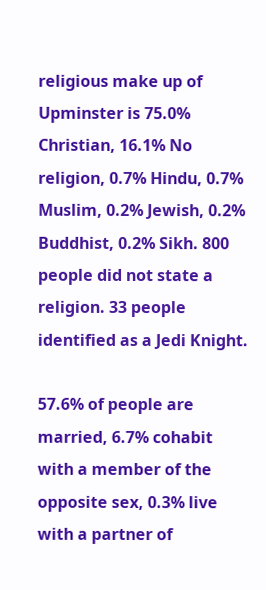religious make up of Upminster is 75.0% Christian, 16.1% No religion, 0.7% Hindu, 0.7% Muslim, 0.2% Jewish, 0.2% Buddhist, 0.2% Sikh. 800 people did not state a religion. 33 people identified as a Jedi Knight.

57.6% of people are married, 6.7% cohabit with a member of the opposite sex, 0.3% live with a partner of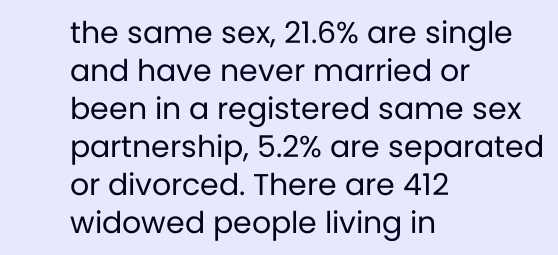the same sex, 21.6% are single and have never married or been in a registered same sex partnership, 5.2% are separated or divorced. There are 412 widowed people living in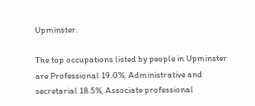Upminster.

The top occupations listed by people in Upminster are Professional 19.0%, Administrative and secretarial 18.5%, Associate professional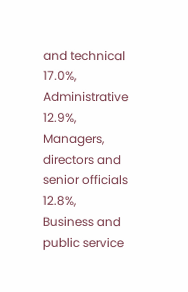and technical 17.0%, Administrative 12.9%, Managers, directors and senior officials 12.8%, Business and public service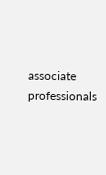associate professionals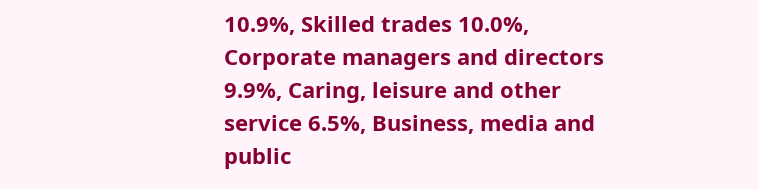10.9%, Skilled trades 10.0%, Corporate managers and directors 9.9%, Caring, leisure and other service 6.5%, Business, media and public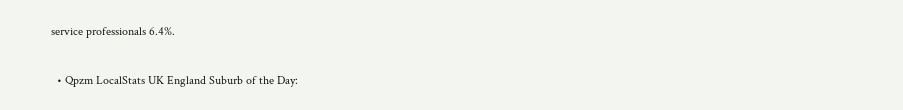service professionals 6.4%.

  • Qpzm LocalStats UK England Suburb of the Day: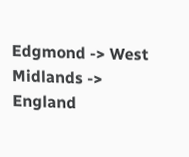Edgmond -> West Midlands -> England